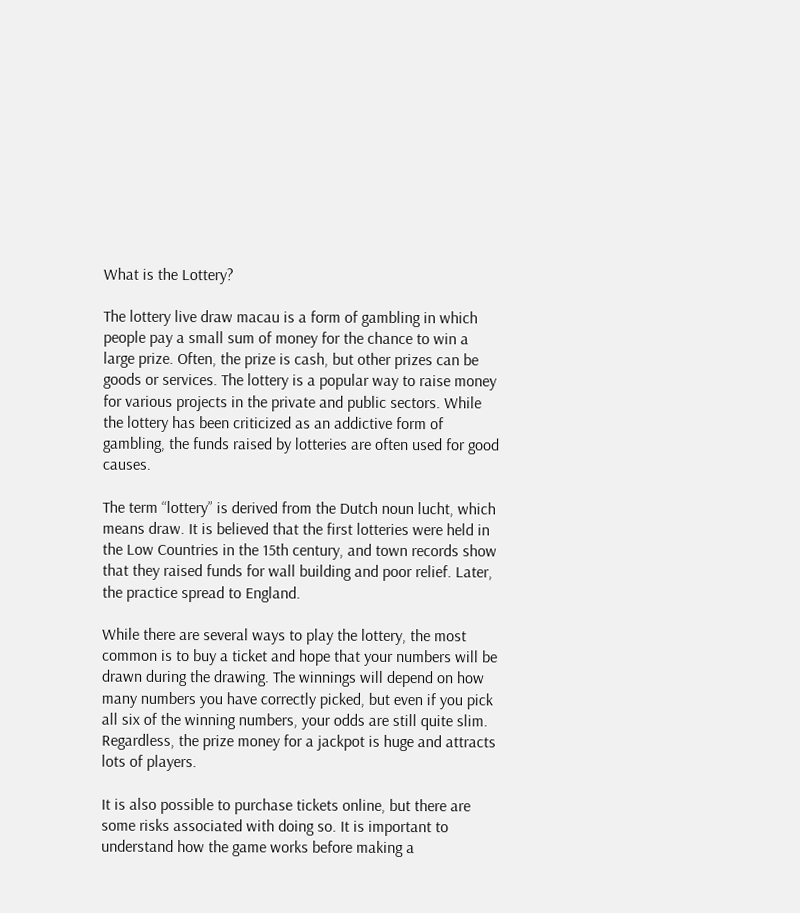What is the Lottery?

The lottery live draw macau is a form of gambling in which people pay a small sum of money for the chance to win a large prize. Often, the prize is cash, but other prizes can be goods or services. The lottery is a popular way to raise money for various projects in the private and public sectors. While the lottery has been criticized as an addictive form of gambling, the funds raised by lotteries are often used for good causes.

The term “lottery” is derived from the Dutch noun lucht, which means draw. It is believed that the first lotteries were held in the Low Countries in the 15th century, and town records show that they raised funds for wall building and poor relief. Later, the practice spread to England.

While there are several ways to play the lottery, the most common is to buy a ticket and hope that your numbers will be drawn during the drawing. The winnings will depend on how many numbers you have correctly picked, but even if you pick all six of the winning numbers, your odds are still quite slim. Regardless, the prize money for a jackpot is huge and attracts lots of players.

It is also possible to purchase tickets online, but there are some risks associated with doing so. It is important to understand how the game works before making a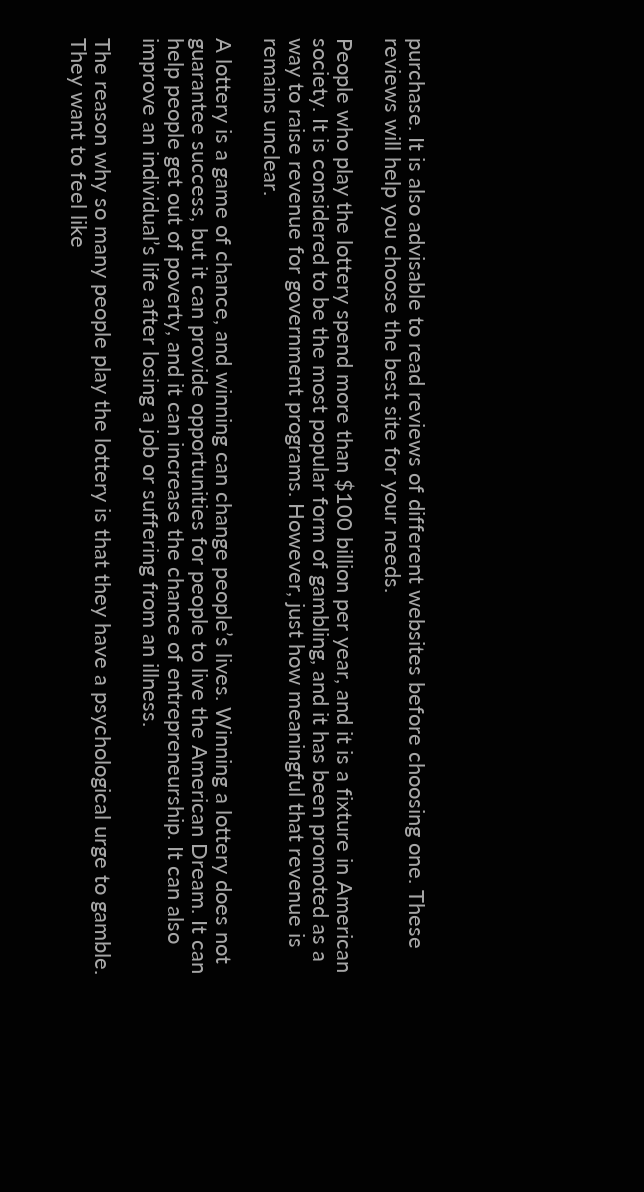purchase. It is also advisable to read reviews of different websites before choosing one. These reviews will help you choose the best site for your needs.

People who play the lottery spend more than $100 billion per year, and it is a fixture in American society. It is considered to be the most popular form of gambling, and it has been promoted as a way to raise revenue for government programs. However, just how meaningful that revenue is remains unclear.

A lottery is a game of chance, and winning can change people’s lives. Winning a lottery does not guarantee success, but it can provide opportunities for people to live the American Dream. It can help people get out of poverty, and it can increase the chance of entrepreneurship. It can also improve an individual’s life after losing a job or suffering from an illness.

The reason why so many people play the lottery is that they have a psychological urge to gamble. They want to feel like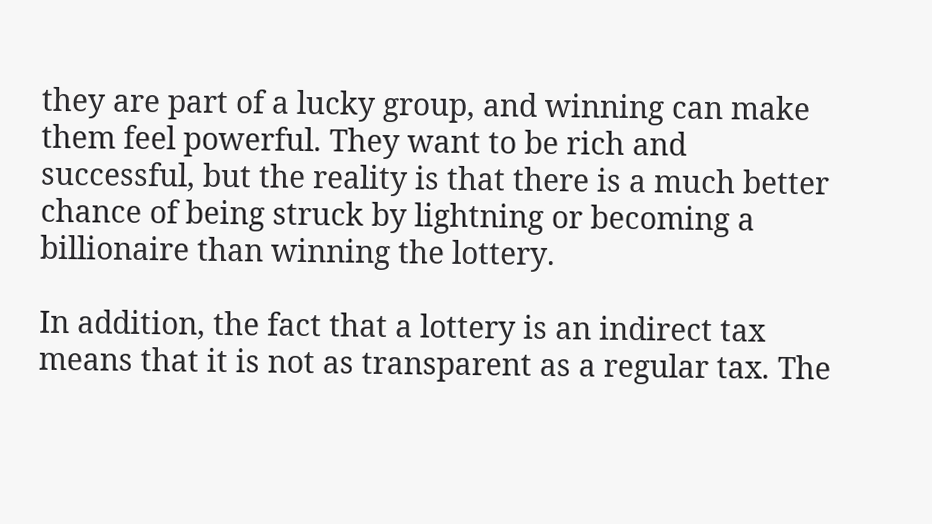they are part of a lucky group, and winning can make them feel powerful. They want to be rich and successful, but the reality is that there is a much better chance of being struck by lightning or becoming a billionaire than winning the lottery.

In addition, the fact that a lottery is an indirect tax means that it is not as transparent as a regular tax. The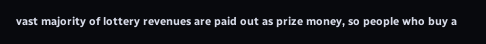vast majority of lottery revenues are paid out as prize money, so people who buy a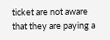ticket are not aware that they are paying a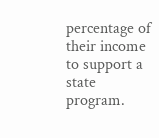percentage of their income to support a state program.